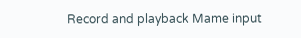Record and playback Mame input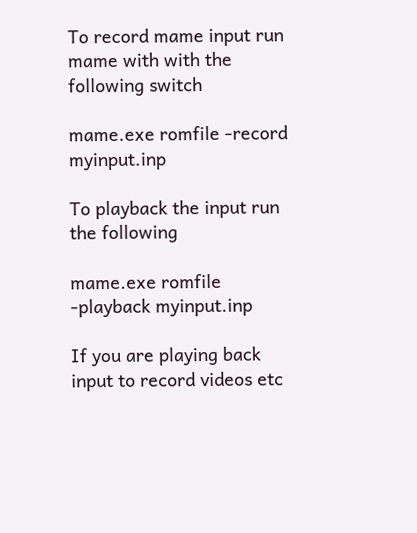To record mame input run mame with with the following switch

mame.exe romfile -record myinput.inp

To playback the input run the following

mame.exe romfile -playback myinput.inp

If you are playing back input to record videos etc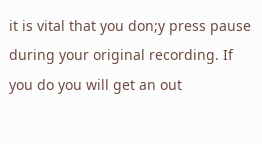it is vital that you don;y press pause during your original recording. If you do you will get an out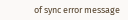of sync error message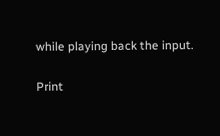while playing back the input.

Print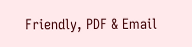Friendly, PDF & Email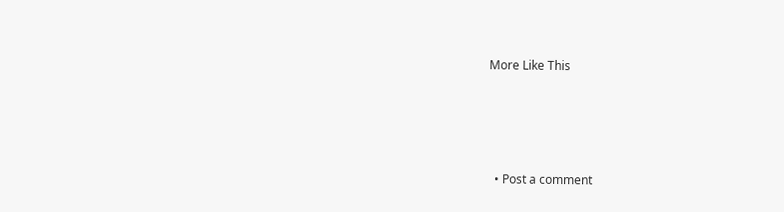More Like This




  • Post a comment